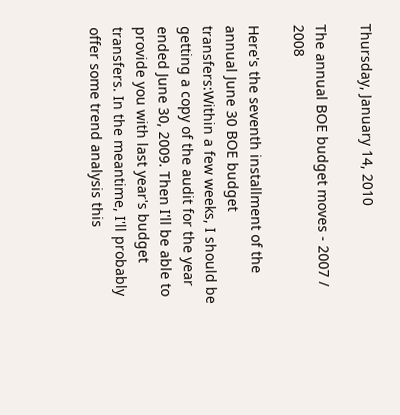Thursday, January 14, 2010

The annual BOE budget moves - 2007 / 2008

Here's the seventh installment of the annual June 30 BOE budget transfers:Within a few weeks, I should be getting a copy of the audit for the year ended June 30, 2009. Then I'll be able to provide you with last year's budget transfers. In the meantime, I'll probably offer some trend analysis this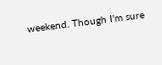weekend. Though I'm sure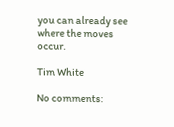you can already see where the moves occur.

Tim White

No comments: